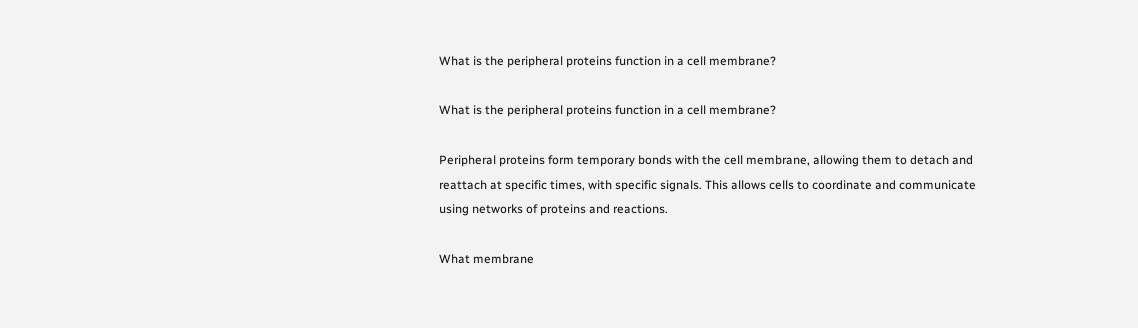What is the peripheral proteins function in a cell membrane?

What is the peripheral proteins function in a cell membrane?

Peripheral proteins form temporary bonds with the cell membrane, allowing them to detach and reattach at specific times, with specific signals. This allows cells to coordinate and communicate using networks of proteins and reactions.

What membrane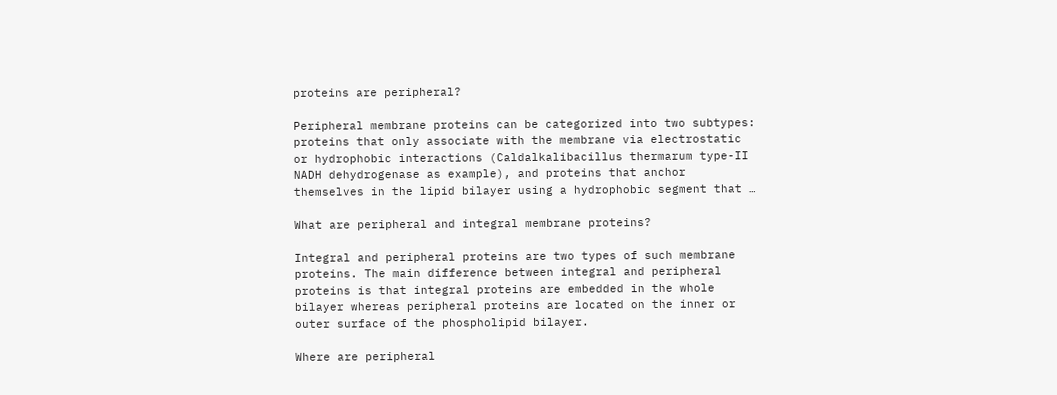proteins are peripheral?

Peripheral membrane proteins can be categorized into two subtypes: proteins that only associate with the membrane via electrostatic or hydrophobic interactions (Caldalkalibacillus thermarum type-II NADH dehydrogenase as example), and proteins that anchor themselves in the lipid bilayer using a hydrophobic segment that …

What are peripheral and integral membrane proteins?

Integral and peripheral proteins are two types of such membrane proteins. The main difference between integral and peripheral proteins is that integral proteins are embedded in the whole bilayer whereas peripheral proteins are located on the inner or outer surface of the phospholipid bilayer.

Where are peripheral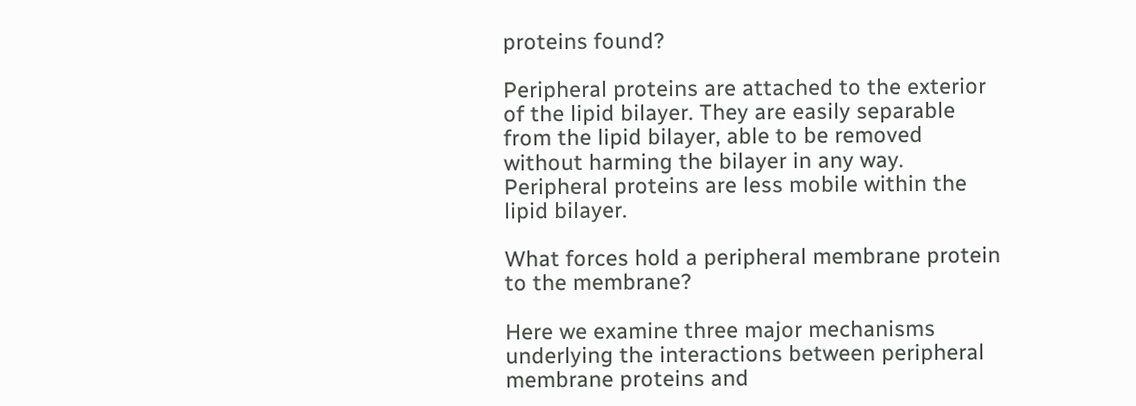proteins found?

Peripheral proteins are attached to the exterior of the lipid bilayer. They are easily separable from the lipid bilayer, able to be removed without harming the bilayer in any way. Peripheral proteins are less mobile within the lipid bilayer.

What forces hold a peripheral membrane protein to the membrane?

Here we examine three major mechanisms underlying the interactions between peripheral membrane proteins and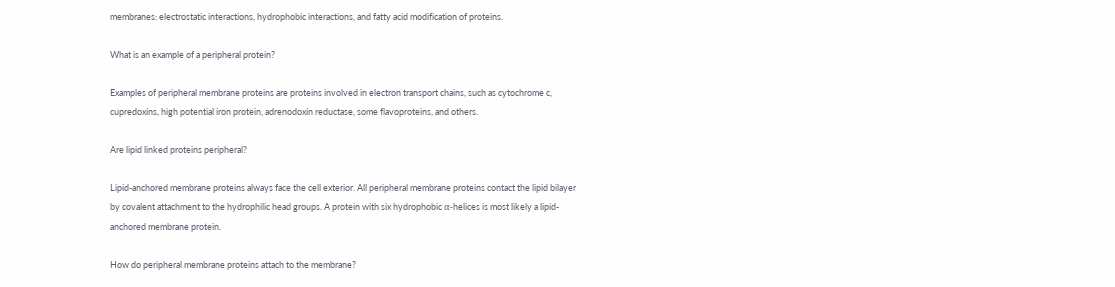membranes: electrostatic interactions, hydrophobic interactions, and fatty acid modification of proteins.

What is an example of a peripheral protein?

Examples of peripheral membrane proteins are proteins involved in electron transport chains, such as cytochrome c, cupredoxins, high potential iron protein, adrenodoxin reductase, some flavoproteins, and others.

Are lipid linked proteins peripheral?

Lipid-anchored membrane proteins always face the cell exterior. All peripheral membrane proteins contact the lipid bilayer by covalent attachment to the hydrophilic head groups. A protein with six hydrophobic α-helices is most likely a lipid-anchored membrane protein.

How do peripheral membrane proteins attach to the membrane?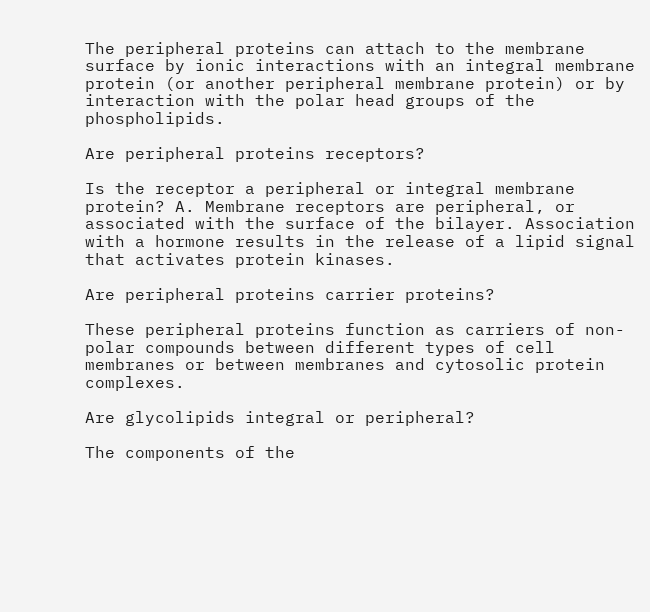The peripheral proteins can attach to the membrane surface by ionic interactions with an integral membrane protein (or another peripheral membrane protein) or by interaction with the polar head groups of the phospholipids.

Are peripheral proteins receptors?

Is the receptor a peripheral or integral membrane protein? A. Membrane receptors are peripheral, or associated with the surface of the bilayer. Association with a hormone results in the release of a lipid signal that activates protein kinases.

Are peripheral proteins carrier proteins?

These peripheral proteins function as carriers of non-polar compounds between different types of cell membranes or between membranes and cytosolic protein complexes.

Are glycolipids integral or peripheral?

The components of the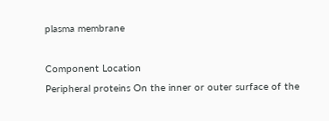plasma membrane

Component Location
Peripheral proteins On the inner or outer surface of the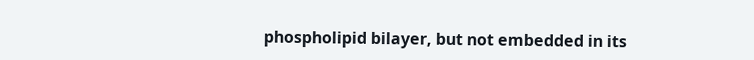phospholipid bilayer, but not embedded in its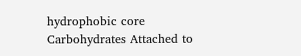hydrophobic core
Carbohydrates Attached to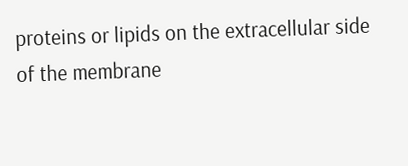proteins or lipids on the extracellular side of the membrane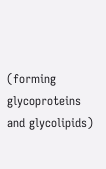(forming glycoproteins and glycolipids)